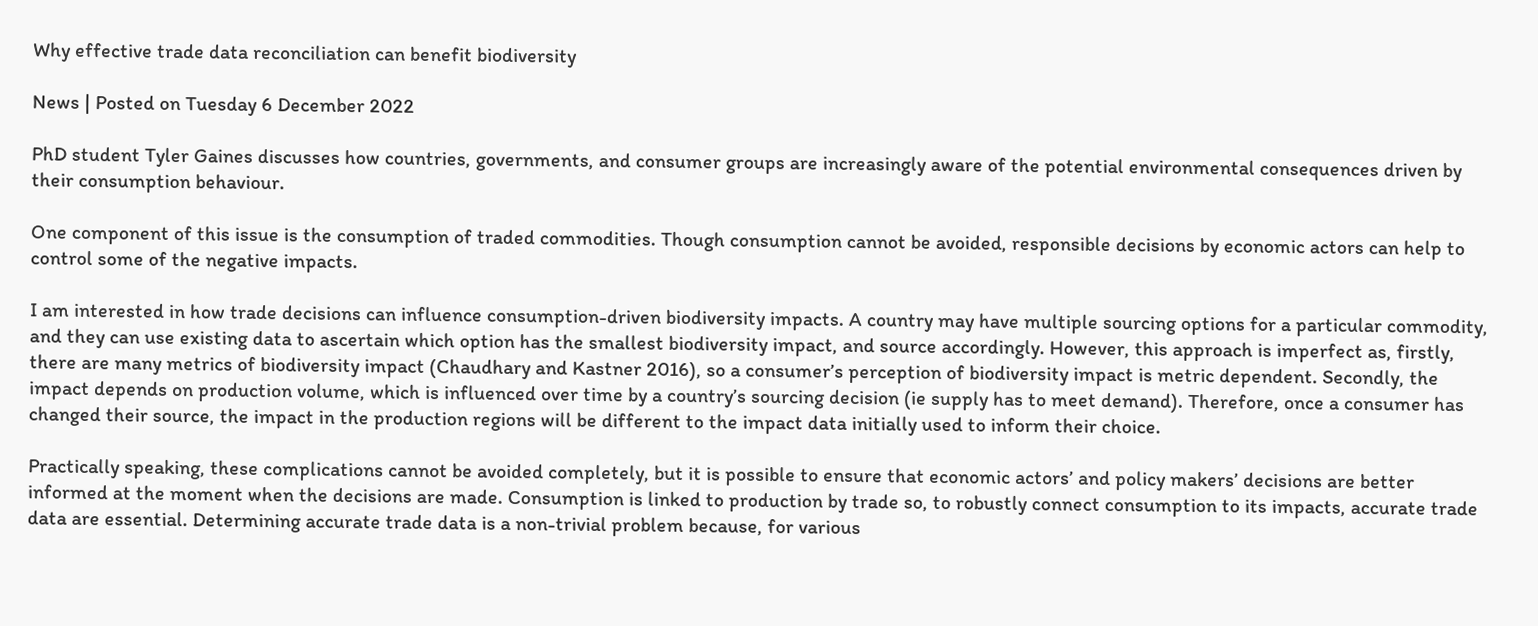Why effective trade data reconciliation can benefit biodiversity

News | Posted on Tuesday 6 December 2022

PhD student Tyler Gaines discusses how countries, governments, and consumer groups are increasingly aware of the potential environmental consequences driven by their consumption behaviour.

One component of this issue is the consumption of traded commodities. Though consumption cannot be avoided, responsible decisions by economic actors can help to control some of the negative impacts.

I am interested in how trade decisions can influence consumption-driven biodiversity impacts. A country may have multiple sourcing options for a particular commodity, and they can use existing data to ascertain which option has the smallest biodiversity impact, and source accordingly. However, this approach is imperfect as, firstly, there are many metrics of biodiversity impact (Chaudhary and Kastner 2016), so a consumer’s perception of biodiversity impact is metric dependent. Secondly, the impact depends on production volume, which is influenced over time by a country’s sourcing decision (ie supply has to meet demand). Therefore, once a consumer has changed their source, the impact in the production regions will be different to the impact data initially used to inform their choice.

Practically speaking, these complications cannot be avoided completely, but it is possible to ensure that economic actors’ and policy makers’ decisions are better informed at the moment when the decisions are made. Consumption is linked to production by trade so, to robustly connect consumption to its impacts, accurate trade data are essential. Determining accurate trade data is a non-trivial problem because, for various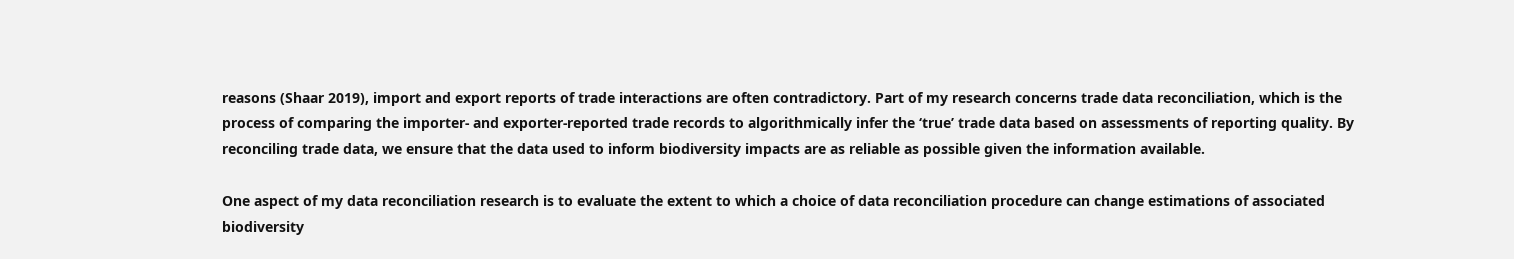reasons (Shaar 2019), import and export reports of trade interactions are often contradictory. Part of my research concerns trade data reconciliation, which is the process of comparing the importer- and exporter-reported trade records to algorithmically infer the ‘true’ trade data based on assessments of reporting quality. By reconciling trade data, we ensure that the data used to inform biodiversity impacts are as reliable as possible given the information available.

One aspect of my data reconciliation research is to evaluate the extent to which a choice of data reconciliation procedure can change estimations of associated biodiversity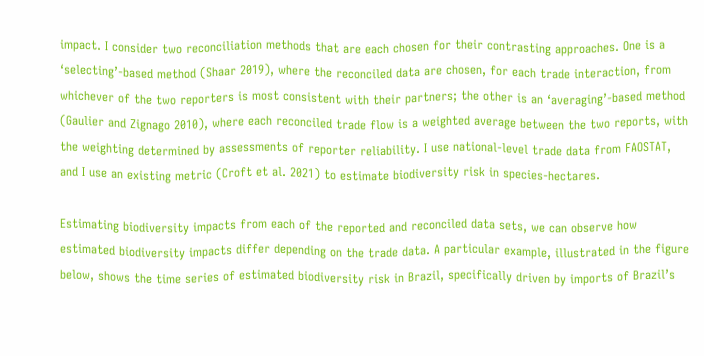impact. I consider two reconciliation methods that are each chosen for their contrasting approaches. One is a ‘selecting’-based method (Shaar 2019), where the reconciled data are chosen, for each trade interaction, from whichever of the two reporters is most consistent with their partners; the other is an ‘averaging’-based method (Gaulier and Zignago 2010), where each reconciled trade flow is a weighted average between the two reports, with the weighting determined by assessments of reporter reliability. I use national-level trade data from FAOSTAT, and I use an existing metric (Croft et al. 2021) to estimate biodiversity risk in species-hectares.

Estimating biodiversity impacts from each of the reported and reconciled data sets, we can observe how estimated biodiversity impacts differ depending on the trade data. A particular example, illustrated in the figure below, shows the time series of estimated biodiversity risk in Brazil, specifically driven by imports of Brazil’s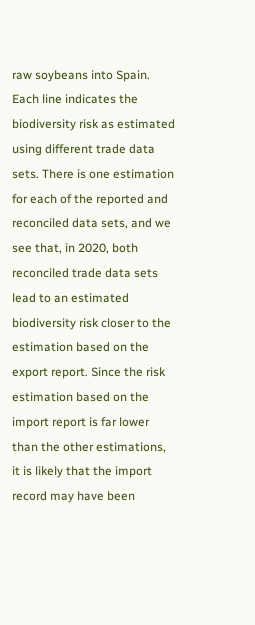raw soybeans into Spain. Each line indicates the biodiversity risk as estimated using different trade data sets. There is one estimation for each of the reported and reconciled data sets, and we see that, in 2020, both reconciled trade data sets lead to an estimated biodiversity risk closer to the estimation based on the export report. Since the risk estimation based on the import report is far lower than the other estimations, it is likely that the import record may have been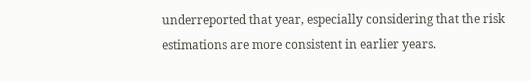underreported that year, especially considering that the risk estimations are more consistent in earlier years.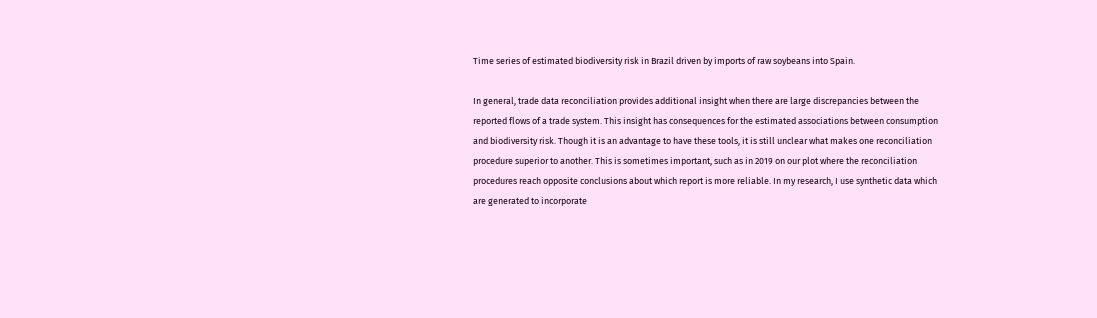Time series of estimated biodiversity risk in Brazil driven by imports of raw soybeans into Spain.

In general, trade data reconciliation provides additional insight when there are large discrepancies between the reported flows of a trade system. This insight has consequences for the estimated associations between consumption and biodiversity risk. Though it is an advantage to have these tools, it is still unclear what makes one reconciliation procedure superior to another. This is sometimes important, such as in 2019 on our plot where the reconciliation procedures reach opposite conclusions about which report is more reliable. In my research, I use synthetic data which are generated to incorporate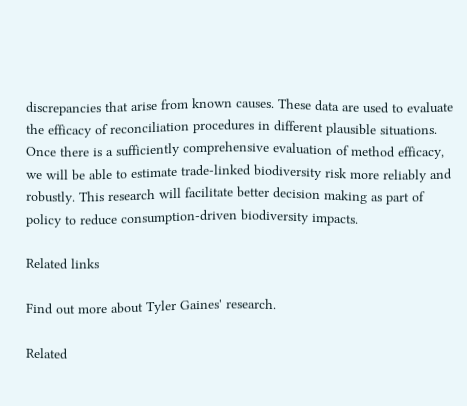discrepancies that arise from known causes. These data are used to evaluate the efficacy of reconciliation procedures in different plausible situations. Once there is a sufficiently comprehensive evaluation of method efficacy, we will be able to estimate trade-linked biodiversity risk more reliably and robustly. This research will facilitate better decision making as part of policy to reduce consumption-driven biodiversity impacts.

Related links

Find out more about Tyler Gaines' research.

Related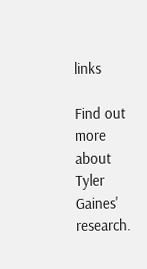links

Find out more about Tyler Gaines' research.